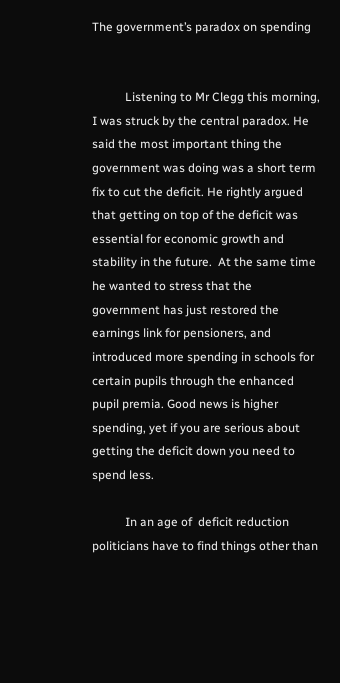The government’s paradox on spending


           Listening to Mr Clegg this morning, I was struck by the central paradox. He said the most important thing the government was doing was a short term fix to cut the deficit. He rightly argued that getting on top of the deficit was essential for economic growth and stability in the future.  At the same time he wanted to stress that the government has just restored the earnings link for pensioners, and introduced more spending in schools for certain pupils through the enhanced pupil premia. Good news is higher spending, yet if you are serious about getting the deficit down you need to spend less.

           In an age of  deficit reduction politicians have to find things other than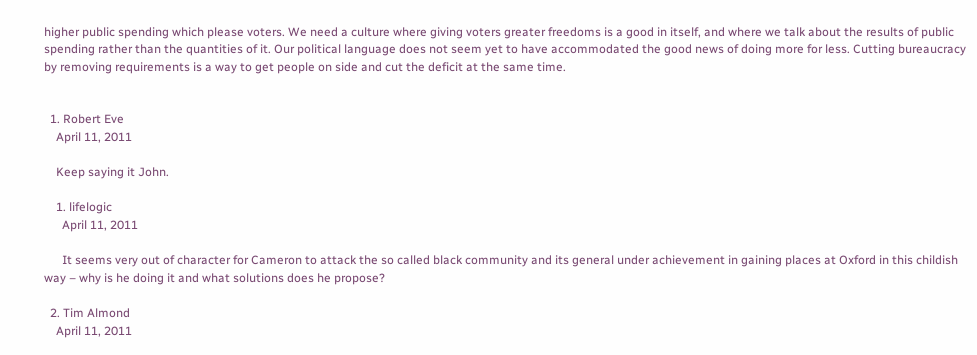higher public spending which please voters. We need a culture where giving voters greater freedoms is a good in itself, and where we talk about the results of public spending rather than the quantities of it. Our political language does not seem yet to have accommodated the good news of doing more for less. Cutting bureaucracy by removing requirements is a way to get people on side and cut the deficit at the same time.


  1. Robert Eve
    April 11, 2011

    Keep saying it John.

    1. lifelogic
      April 11, 2011

      It seems very out of character for Cameron to attack the so called black community and its general under achievement in gaining places at Oxford in this childish way – why is he doing it and what solutions does he propose?

  2. Tim Almond
    April 11, 2011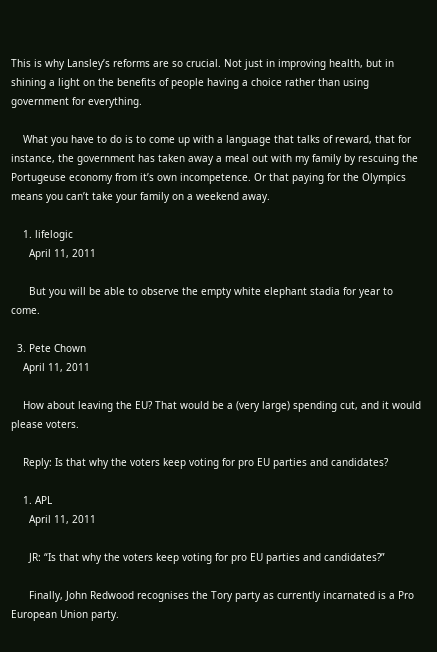This is why Lansley’s reforms are so crucial. Not just in improving health, but in shining a light on the benefits of people having a choice rather than using government for everything.

    What you have to do is to come up with a language that talks of reward, that for instance, the government has taken away a meal out with my family by rescuing the Portugeuse economy from it’s own incompetence. Or that paying for the Olympics means you can’t take your family on a weekend away.

    1. lifelogic
      April 11, 2011

      But you will be able to observe the empty white elephant stadia for year to come.

  3. Pete Chown
    April 11, 2011

    How about leaving the EU? That would be a (very large) spending cut, and it would please voters.

    Reply: Is that why the voters keep voting for pro EU parties and candidates?

    1. APL
      April 11, 2011

      JR: “Is that why the voters keep voting for pro EU parties and candidates?”

      Finally, John Redwood recognises the Tory party as currently incarnated is a Pro European Union party.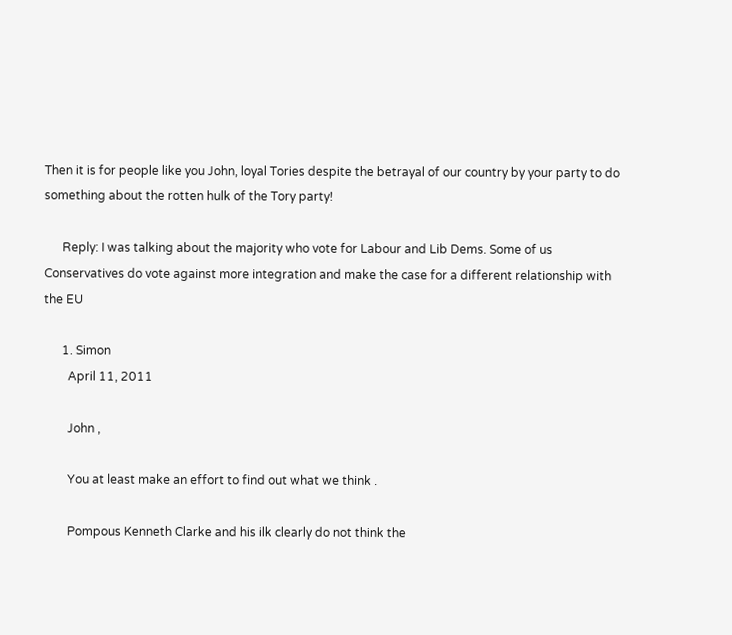Then it is for people like you John, loyal Tories despite the betrayal of our country by your party to do something about the rotten hulk of the Tory party!

      Reply: I was talking about the majority who vote for Labour and Lib Dems. Some of us Conservatives do vote against more integration and make the case for a different relationship with the EU

      1. Simon
        April 11, 2011

        John ,

        You at least make an effort to find out what we think .

        Pompous Kenneth Clarke and his ilk clearly do not think the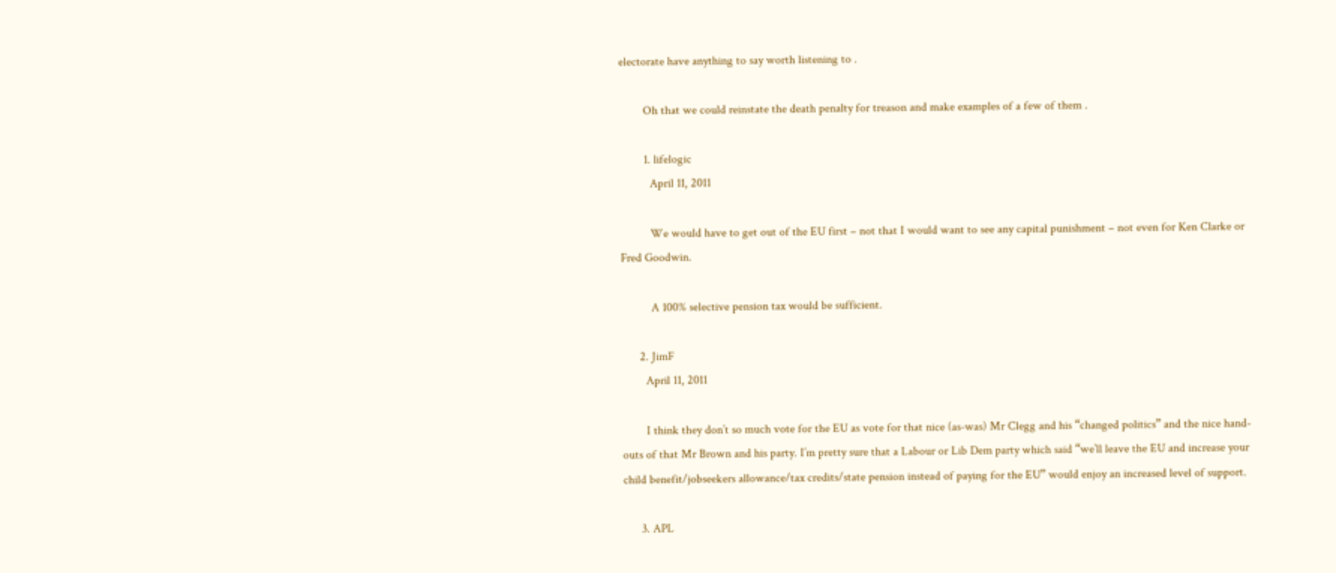electorate have anything to say worth listening to .

        Oh that we could reinstate the death penalty for treason and make examples of a few of them .

        1. lifelogic
          April 11, 2011

          We would have to get out of the EU first – not that I would want to see any capital punishment – not even for Ken Clarke or Fred Goodwin.

          A 100% selective pension tax would be sufficient.

      2. JimF
        April 11, 2011

        I think they don’t so much vote for the EU as vote for that nice (as-was) Mr Clegg and his “changed politics” and the nice hand-outs of that Mr Brown and his party. I’m pretty sure that a Labour or Lib Dem party which said “we’ll leave the EU and increase your child benefit/jobseekers allowance/tax credits/state pension instead of paying for the EU” would enjoy an increased level of support.

      3. APL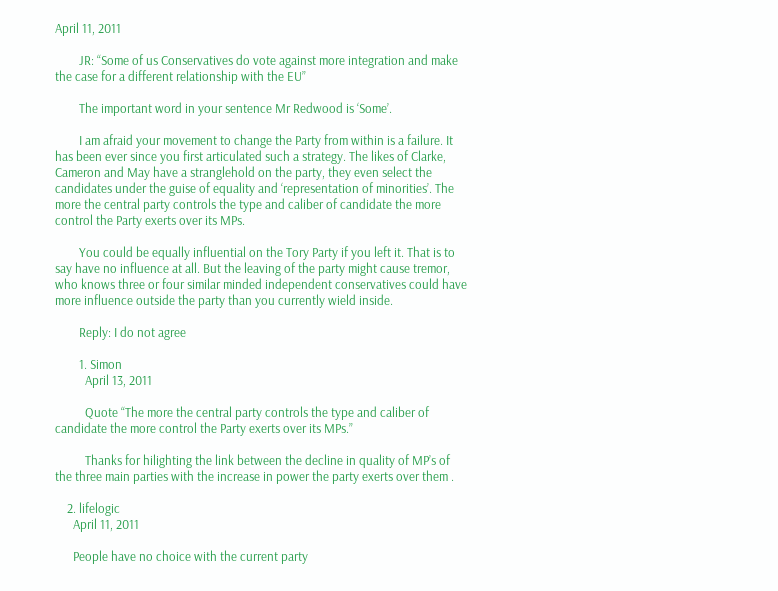April 11, 2011

        JR: “Some of us Conservatives do vote against more integration and make the case for a different relationship with the EU”

        The important word in your sentence Mr Redwood is ‘Some’.

        I am afraid your movement to change the Party from within is a failure. It has been ever since you first articulated such a strategy. The likes of Clarke, Cameron and May have a stranglehold on the party, they even select the candidates under the guise of equality and ‘representation of minorities’. The more the central party controls the type and caliber of candidate the more control the Party exerts over its MPs.

        You could be equally influential on the Tory Party if you left it. That is to say have no influence at all. But the leaving of the party might cause tremor, who knows three or four similar minded independent conservatives could have more influence outside the party than you currently wield inside.

        Reply: I do not agree

        1. Simon
          April 13, 2011

          Quote “The more the central party controls the type and caliber of candidate the more control the Party exerts over its MPs.”

          Thanks for hilighting the link between the decline in quality of MP’s of the three main parties with the increase in power the party exerts over them .

    2. lifelogic
      April 11, 2011

      People have no choice with the current party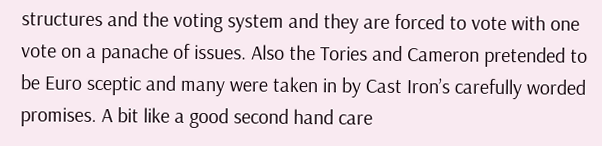structures and the voting system and they are forced to vote with one vote on a panache of issues. Also the Tories and Cameron pretended to be Euro sceptic and many were taken in by Cast Iron’s carefully worded promises. A bit like a good second hand care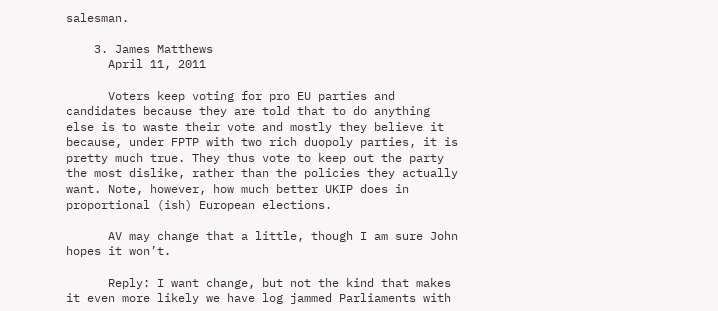salesman.

    3. James Matthews
      April 11, 2011

      Voters keep voting for pro EU parties and candidates because they are told that to do anything else is to waste their vote and mostly they believe it because, under FPTP with two rich duopoly parties, it is pretty much true. They thus vote to keep out the party the most dislike, rather than the policies they actually want. Note, however, how much better UKIP does in proportional (ish) European elections.

      AV may change that a little, though I am sure John hopes it won’t.

      Reply: I want change, but not the kind that makes it even more likely we have log jammed Parliaments with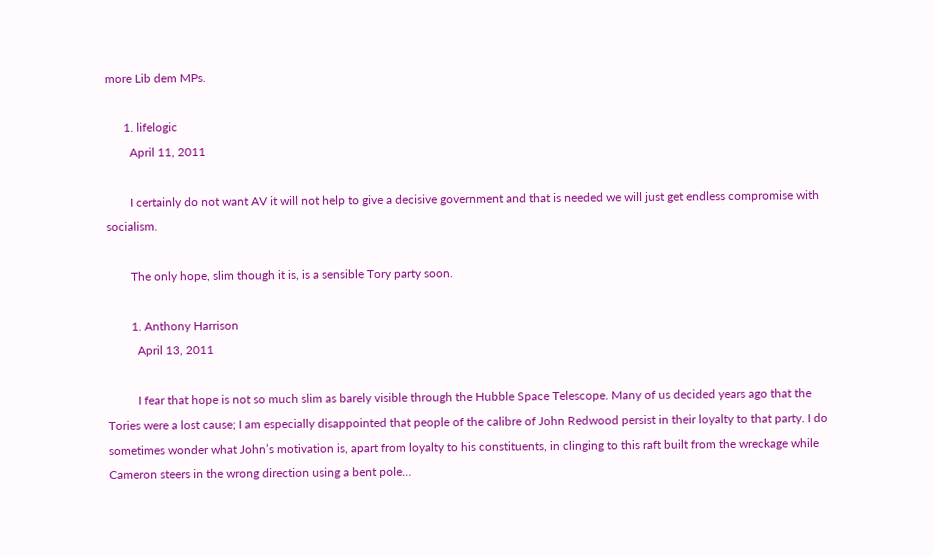more Lib dem MPs.

      1. lifelogic
        April 11, 2011

        I certainly do not want AV it will not help to give a decisive government and that is needed we will just get endless compromise with socialism.

        The only hope, slim though it is, is a sensible Tory party soon.

        1. Anthony Harrison
          April 13, 2011

          I fear that hope is not so much slim as barely visible through the Hubble Space Telescope. Many of us decided years ago that the Tories were a lost cause; I am especially disappointed that people of the calibre of John Redwood persist in their loyalty to that party. I do sometimes wonder what John’s motivation is, apart from loyalty to his constituents, in clinging to this raft built from the wreckage while Cameron steers in the wrong direction using a bent pole…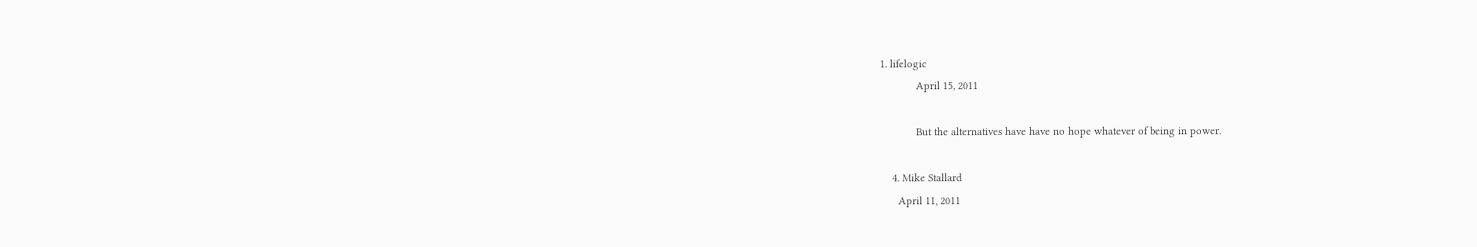1. lifelogic
            April 15, 2011

            But the alternatives have have no hope whatever of being in power.

    4. Mike Stallard
      April 11, 2011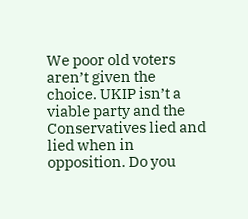We poor old voters aren’t given the choice. UKIP isn’t a viable party and the Conservatives lied and lied when in opposition. Do you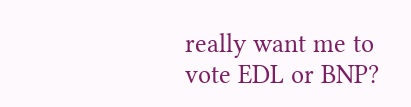really want me to vote EDL or BNP?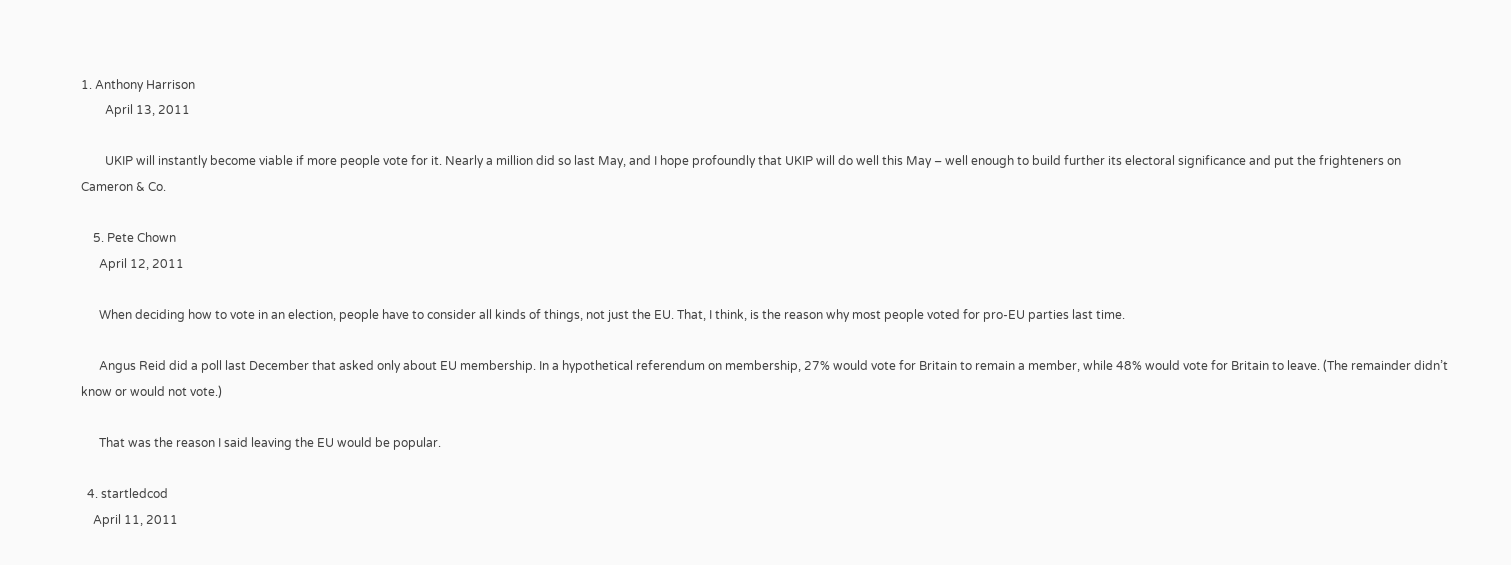1. Anthony Harrison
        April 13, 2011

        UKIP will instantly become viable if more people vote for it. Nearly a million did so last May, and I hope profoundly that UKIP will do well this May – well enough to build further its electoral significance and put the frighteners on Cameron & Co.

    5. Pete Chown
      April 12, 2011

      When deciding how to vote in an election, people have to consider all kinds of things, not just the EU. That, I think, is the reason why most people voted for pro-EU parties last time.

      Angus Reid did a poll last December that asked only about EU membership. In a hypothetical referendum on membership, 27% would vote for Britain to remain a member, while 48% would vote for Britain to leave. (The remainder didn’t know or would not vote.)

      That was the reason I said leaving the EU would be popular.

  4. startledcod
    April 11, 2011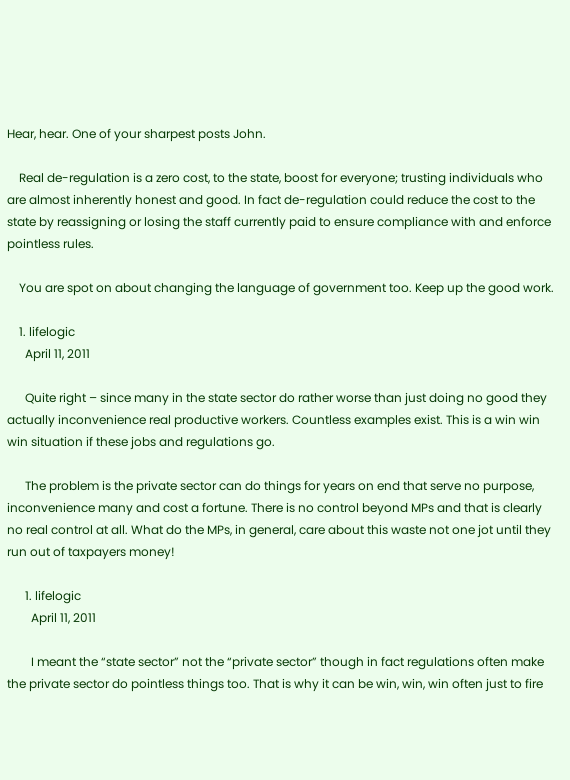Hear, hear. One of your sharpest posts John.

    Real de-regulation is a zero cost, to the state, boost for everyone; trusting individuals who are almost inherently honest and good. In fact de-regulation could reduce the cost to the state by reassigning or losing the staff currently paid to ensure compliance with and enforce pointless rules.

    You are spot on about changing the language of government too. Keep up the good work.

    1. lifelogic
      April 11, 2011

      Quite right – since many in the state sector do rather worse than just doing no good they actually inconvenience real productive workers. Countless examples exist. This is a win win win situation if these jobs and regulations go.

      The problem is the private sector can do things for years on end that serve no purpose, inconvenience many and cost a fortune. There is no control beyond MPs and that is clearly no real control at all. What do the MPs, in general, care about this waste not one jot until they run out of taxpayers money!

      1. lifelogic
        April 11, 2011

        I meant the “state sector” not the “private sector” though in fact regulations often make the private sector do pointless things too. That is why it can be win, win, win often just to fire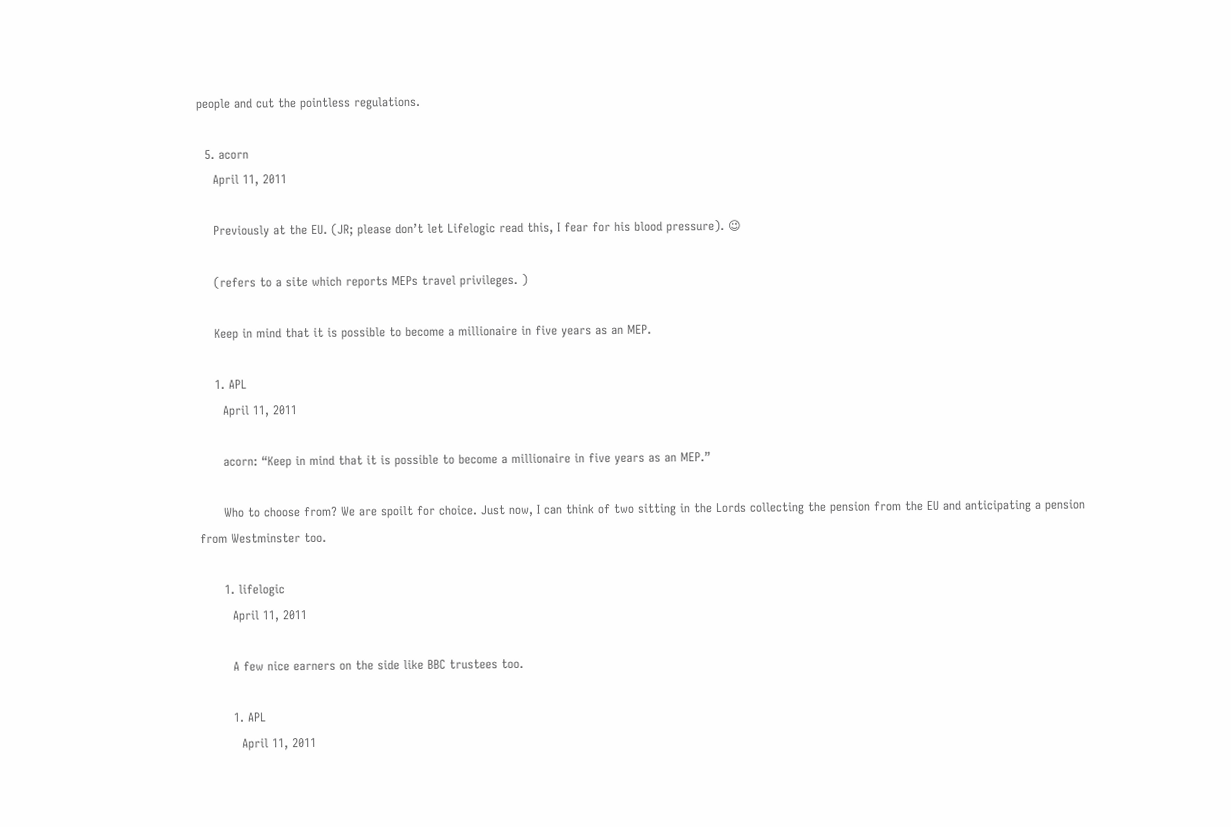people and cut the pointless regulations.

  5. acorn
    April 11, 2011

    Previously at the EU. (JR; please don’t let Lifelogic read this, I fear for his blood pressure). 😉

    (refers to a site which reports MEPs travel privileges. )

    Keep in mind that it is possible to become a millionaire in five years as an MEP.

    1. APL
      April 11, 2011

      acorn: “Keep in mind that it is possible to become a millionaire in five years as an MEP.”

      Who to choose from? We are spoilt for choice. Just now, I can think of two sitting in the Lords collecting the pension from the EU and anticipating a pension from Westminster too.

      1. lifelogic
        April 11, 2011

        A few nice earners on the side like BBC trustees too.

        1. APL
          April 11, 2011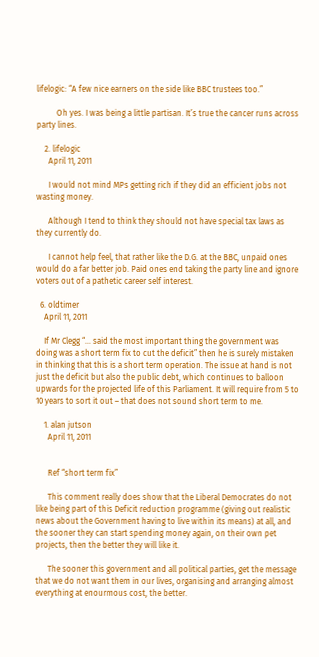lifelogic: “A few nice earners on the side like BBC trustees too.”

          Oh yes. I was being a little partisan. It’s true the cancer runs across party lines.

    2. lifelogic
      April 11, 2011

      I would not mind MPs getting rich if they did an efficient jobs not wasting money.

      Although I tend to think they should not have special tax laws as they currently do.

      I cannot help feel, that rather like the D.G. at the BBC, unpaid ones would do a far better job. Paid ones end taking the party line and ignore voters out of a pathetic career self interest.

  6. oldtimer
    April 11, 2011

    If Mr Clegg “… said the most important thing the government was doing was a short term fix to cut the deficit” then he is surely mistaken in thinking that this is a short term operation. The issue at hand is not just the deficit but also the public debt, which continues to balloon upwards for the projected life of this Parliament. It will require from 5 to 10 years to sort it out – that does not sound short term to me.

    1. alan jutson
      April 11, 2011


      Ref “short term fix”

      This comment really does show that the Liberal Democrates do not like being part of this Deficit reduction programme (giving out realistic news about the Government having to live within its means) at all, and the sooner they can start spending money again, on their own pet projects, then the better they will like it.

      The sooner this government and all political parties, get the message that we do not want them in our lives, organising and arranging almost everything at enourmous cost, the better.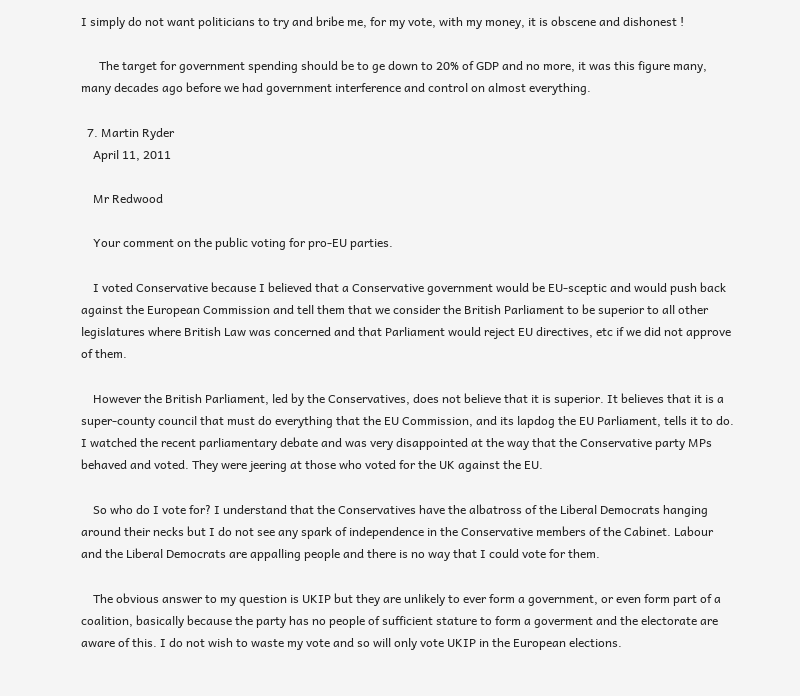I simply do not want politicians to try and bribe me, for my vote, with my money, it is obscene and dishonest !

      The target for government spending should be to ge down to 20% of GDP and no more, it was this figure many, many decades ago before we had government interference and control on almost everything.

  7. Martin Ryder
    April 11, 2011

    Mr Redwood

    Your comment on the public voting for pro-EU parties.

    I voted Conservative because I believed that a Conservative government would be EU-sceptic and would push back against the European Commission and tell them that we consider the British Parliament to be superior to all other legislatures where British Law was concerned and that Parliament would reject EU directives, etc if we did not approve of them.

    However the British Parliament, led by the Conservatives, does not believe that it is superior. It believes that it is a super-county council that must do everything that the EU Commission, and its lapdog the EU Parliament, tells it to do. I watched the recent parliamentary debate and was very disappointed at the way that the Conservative party MPs behaved and voted. They were jeering at those who voted for the UK against the EU.

    So who do I vote for? I understand that the Conservatives have the albatross of the Liberal Democrats hanging around their necks but I do not see any spark of independence in the Conservative members of the Cabinet. Labour and the Liberal Democrats are appalling people and there is no way that I could vote for them.

    The obvious answer to my question is UKIP but they are unlikely to ever form a government, or even form part of a coalition, basically because the party has no people of sufficient stature to form a goverment and the electorate are aware of this. I do not wish to waste my vote and so will only vote UKIP in the European elections.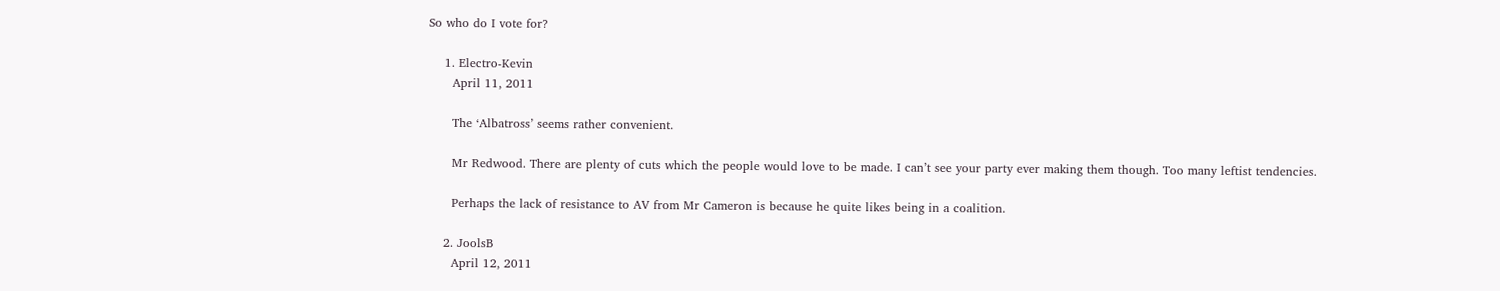So who do I vote for?

    1. Electro-Kevin
      April 11, 2011

      The ‘Albatross’ seems rather convenient.

      Mr Redwood. There are plenty of cuts which the people would love to be made. I can’t see your party ever making them though. Too many leftist tendencies.

      Perhaps the lack of resistance to AV from Mr Cameron is because he quite likes being in a coalition.

    2. JoolsB
      April 12, 2011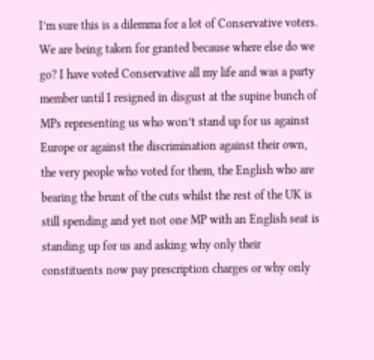I’m sure this is a dilemma for a lot of Conservative voters. We are being taken for granted because where else do we go? I have voted Conservative all my life and was a party member until I resigned in disgust at the supine bunch of MPs representing us who won’t stand up for us against Europe or against the discrimination against their own, the very people who voted for them, the English who are bearing the brunt of the cuts whilst the rest of the UK is still spending and yet not one MP with an English seat is standing up for us and asking why only their constituents now pay prescription charges or why only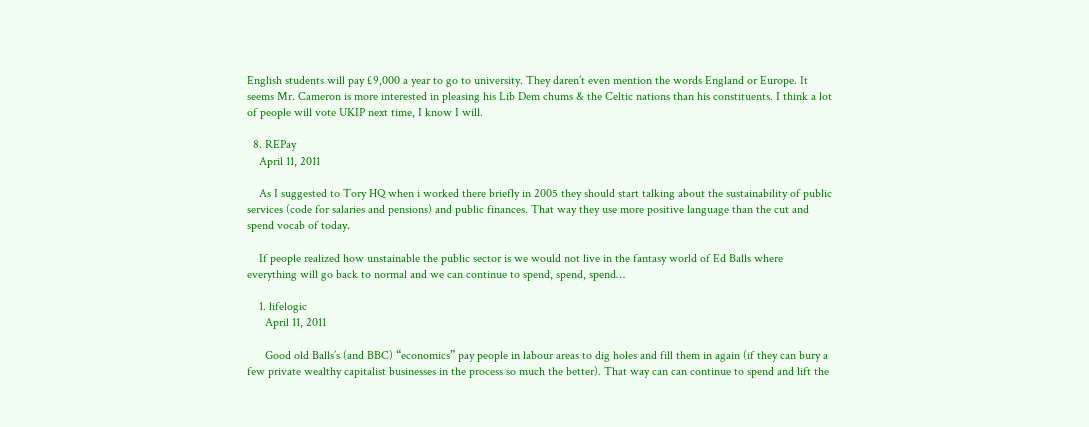English students will pay £9,000 a year to go to university. They daren’t even mention the words England or Europe. It seems Mr. Cameron is more interested in pleasing his Lib Dem chums & the Celtic nations than his constituents. I think a lot of people will vote UKIP next time, I know I will.

  8. REPay
    April 11, 2011

    As I suggested to Tory HQ when i worked there briefly in 2005 they should start talking about the sustainability of public services (code for salaries and pensions) and public finances. That way they use more positive language than the cut and spend vocab of today.

    If people realized how unstainable the public sector is we would not live in the fantasy world of Ed Balls where everything will go back to normal and we can continue to spend, spend, spend…

    1. lifelogic
      April 11, 2011

      Good old Balls’s (and BBC) “economics” pay people in labour areas to dig holes and fill them in again (if they can bury a few private wealthy capitalist businesses in the process so much the better). That way can can continue to spend and lift the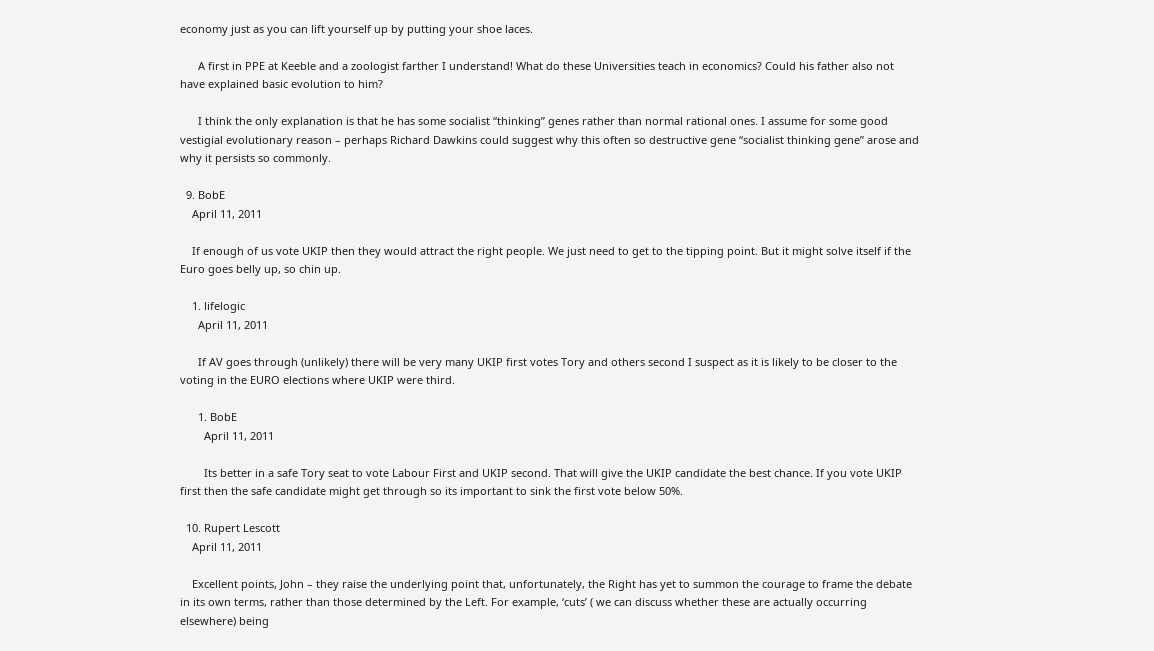economy just as you can lift yourself up by putting your shoe laces.

      A first in PPE at Keeble and a zoologist farther I understand! What do these Universities teach in economics? Could his father also not have explained basic evolution to him?

      I think the only explanation is that he has some socialist “thinking” genes rather than normal rational ones. I assume for some good vestigial evolutionary reason – perhaps Richard Dawkins could suggest why this often so destructive gene “socialist thinking gene” arose and why it persists so commonly.

  9. BobE
    April 11, 2011

    If enough of us vote UKIP then they would attract the right people. We just need to get to the tipping point. But it might solve itself if the Euro goes belly up, so chin up.

    1. lifelogic
      April 11, 2011

      If AV goes through (unlikely) there will be very many UKIP first votes Tory and others second I suspect as it is likely to be closer to the voting in the EURO elections where UKIP were third.

      1. BobE
        April 11, 2011

        Its better in a safe Tory seat to vote Labour First and UKIP second. That will give the UKIP candidate the best chance. If you vote UKIP first then the safe candidate might get through so its important to sink the first vote below 50%.

  10. Rupert Lescott
    April 11, 2011

    Excellent points, John – they raise the underlying point that, unfortunately, the Right has yet to summon the courage to frame the debate in its own terms, rather than those determined by the Left. For example, ‘cuts’ ( we can discuss whether these are actually occurring elsewhere) being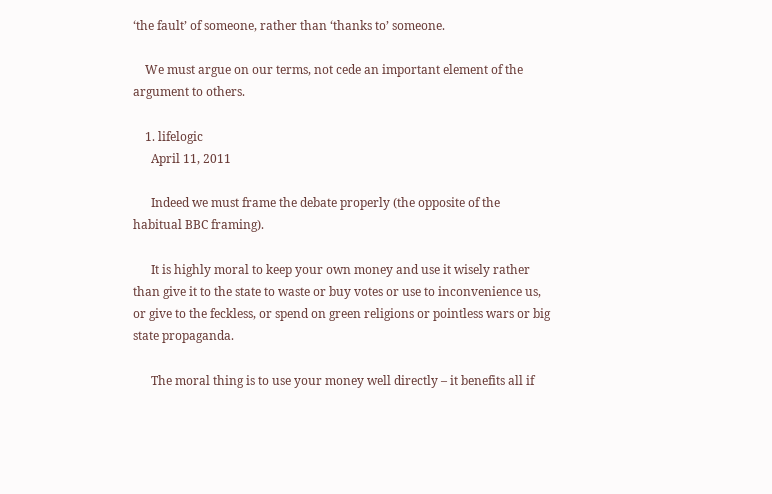‘the fault’ of someone, rather than ‘thanks to’ someone.

    We must argue on our terms, not cede an important element of the argument to others.

    1. lifelogic
      April 11, 2011

      Indeed we must frame the debate properly (the opposite of the habitual BBC framing).

      It is highly moral to keep your own money and use it wisely rather than give it to the state to waste or buy votes or use to inconvenience us, or give to the feckless, or spend on green religions or pointless wars or big state propaganda.

      The moral thing is to use your money well directly – it benefits all if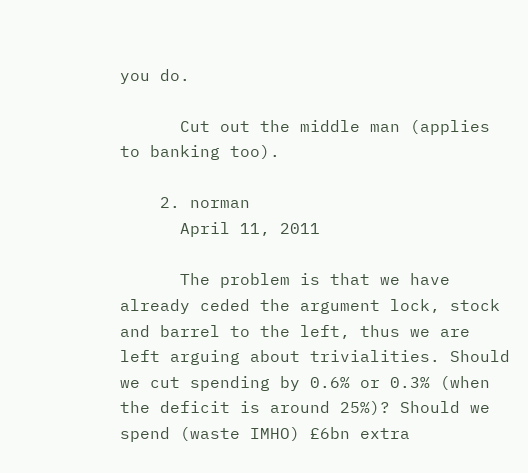you do.

      Cut out the middle man (applies to banking too).

    2. norman
      April 11, 2011

      The problem is that we have already ceded the argument lock, stock and barrel to the left, thus we are left arguing about trivialities. Should we cut spending by 0.6% or 0.3% (when the deficit is around 25%)? Should we spend (waste IMHO) £6bn extra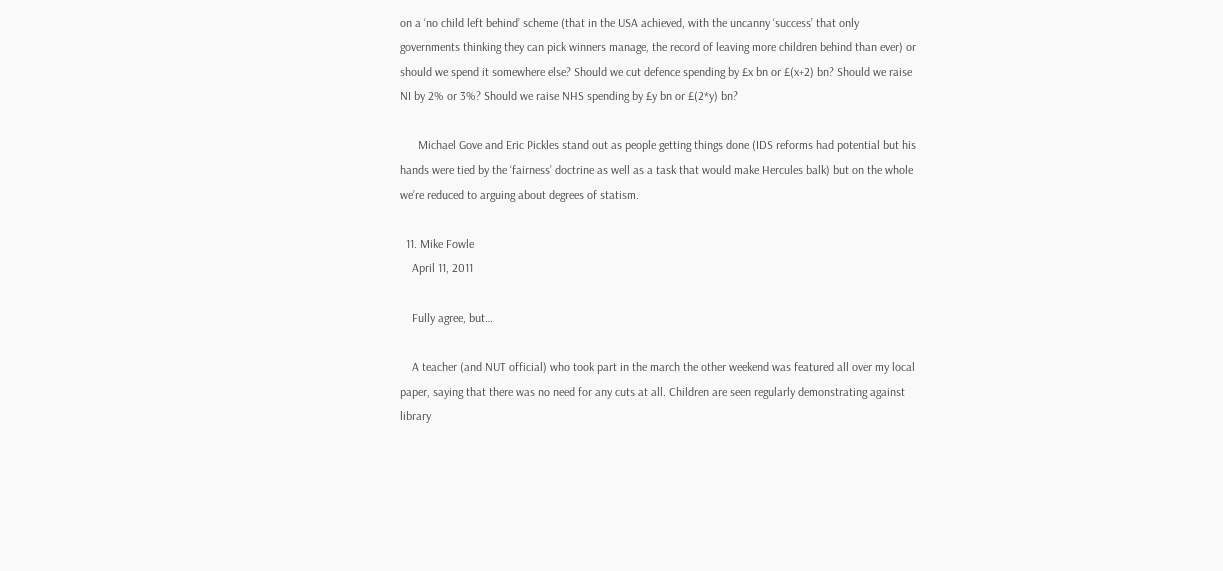on a ‘no child left behind’ scheme (that in the USA achieved, with the uncanny ‘success’ that only governments thinking they can pick winners manage, the record of leaving more children behind than ever) or should we spend it somewhere else? Should we cut defence spending by £x bn or £(x+2) bn? Should we raise NI by 2% or 3%? Should we raise NHS spending by £y bn or £(2*y) bn?

      Michael Gove and Eric Pickles stand out as people getting things done (IDS reforms had potential but his hands were tied by the ‘fairness’ doctrine as well as a task that would make Hercules balk) but on the whole we’re reduced to arguing about degrees of statism.

  11. Mike Fowle
    April 11, 2011

    Fully agree, but…

    A teacher (and NUT official) who took part in the march the other weekend was featured all over my local paper, saying that there was no need for any cuts at all. Children are seen regularly demonstrating against library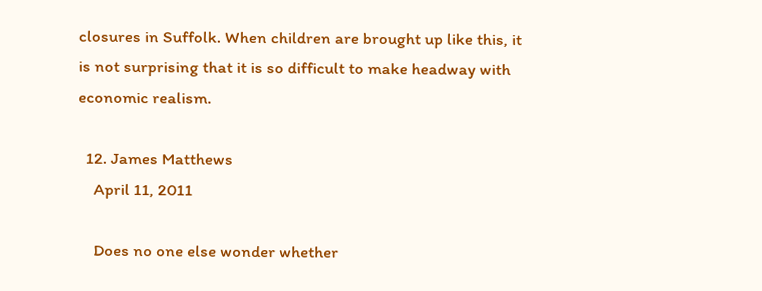closures in Suffolk. When children are brought up like this, it is not surprising that it is so difficult to make headway with economic realism.

  12. James Matthews
    April 11, 2011

    Does no one else wonder whether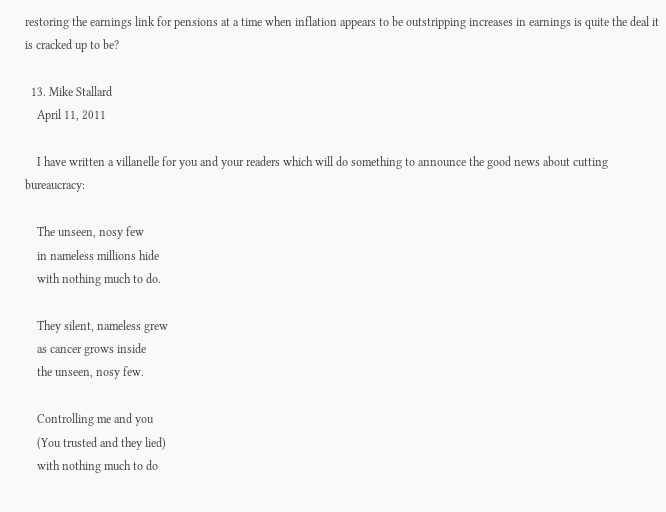restoring the earnings link for pensions at a time when inflation appears to be outstripping increases in earnings is quite the deal it is cracked up to be?

  13. Mike Stallard
    April 11, 2011

    I have written a villanelle for you and your readers which will do something to announce the good news about cutting bureaucracy:

    The unseen, nosy few
    in nameless millions hide
    with nothing much to do.

    They silent, nameless grew
    as cancer grows inside
    the unseen, nosy few.

    Controlling me and you
    (You trusted and they lied)
    with nothing much to do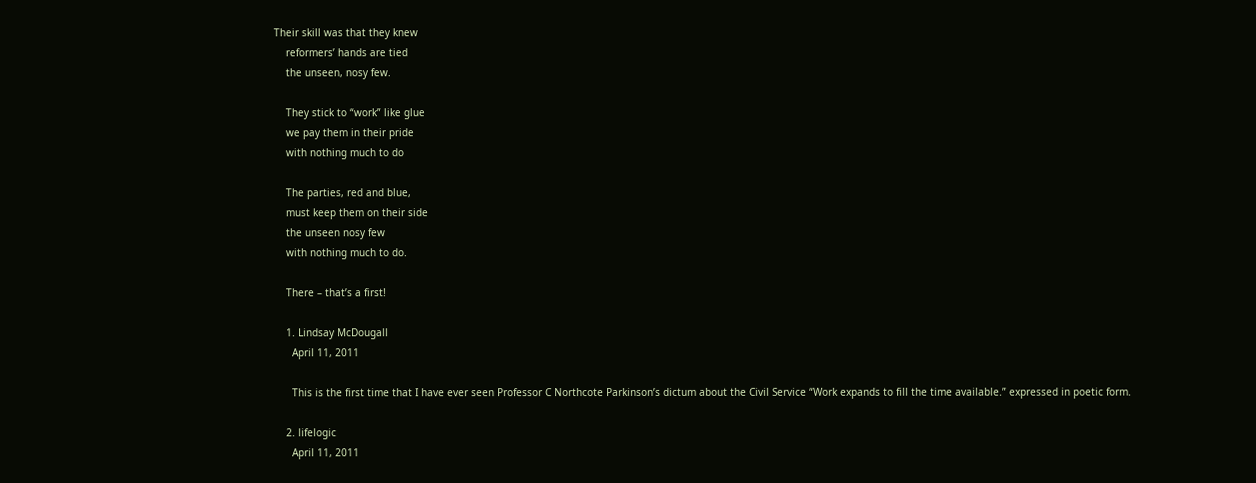Their skill was that they knew
    reformers’ hands are tied
    the unseen, nosy few.

    They stick to “work” like glue
    we pay them in their pride
    with nothing much to do

    The parties, red and blue,
    must keep them on their side
    the unseen nosy few
    with nothing much to do.

    There – that’s a first!

    1. Lindsay McDougall
      April 11, 2011

      This is the first time that I have ever seen Professor C Northcote Parkinson’s dictum about the Civil Service “Work expands to fill the time available.” expressed in poetic form.

    2. lifelogic
      April 11, 2011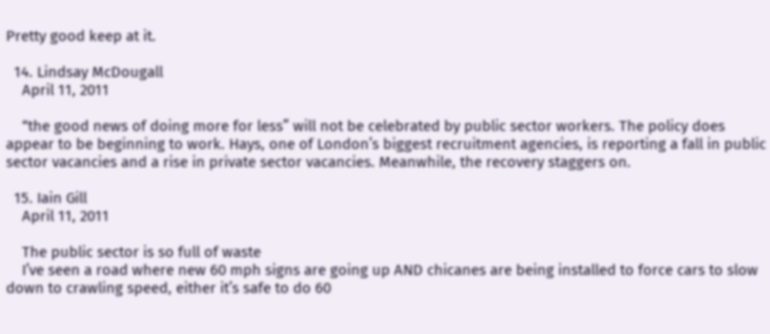Pretty good keep at it.

  14. Lindsay McDougall
    April 11, 2011

    “the good news of doing more for less” will not be celebrated by public sector workers. The policy does appear to be beginning to work. Hays, one of London’s biggest recruitment agencies, is reporting a fall in public sector vacancies and a rise in private sector vacancies. Meanwhile, the recovery staggers on.

  15. Iain Gill
    April 11, 2011

    The public sector is so full of waste
    I’ve seen a road where new 60 mph signs are going up AND chicanes are being installed to force cars to slow down to crawling speed, either it’s safe to do 60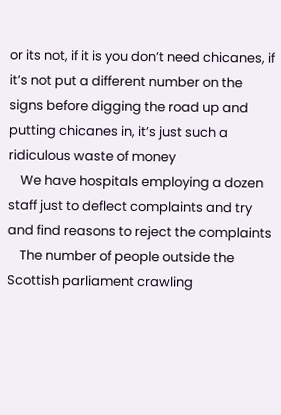or its not, if it is you don’t need chicanes, if it’s not put a different number on the signs before digging the road up and putting chicanes in, it’s just such a ridiculous waste of money
    We have hospitals employing a dozen staff just to deflect complaints and try and find reasons to reject the complaints
    The number of people outside the Scottish parliament crawling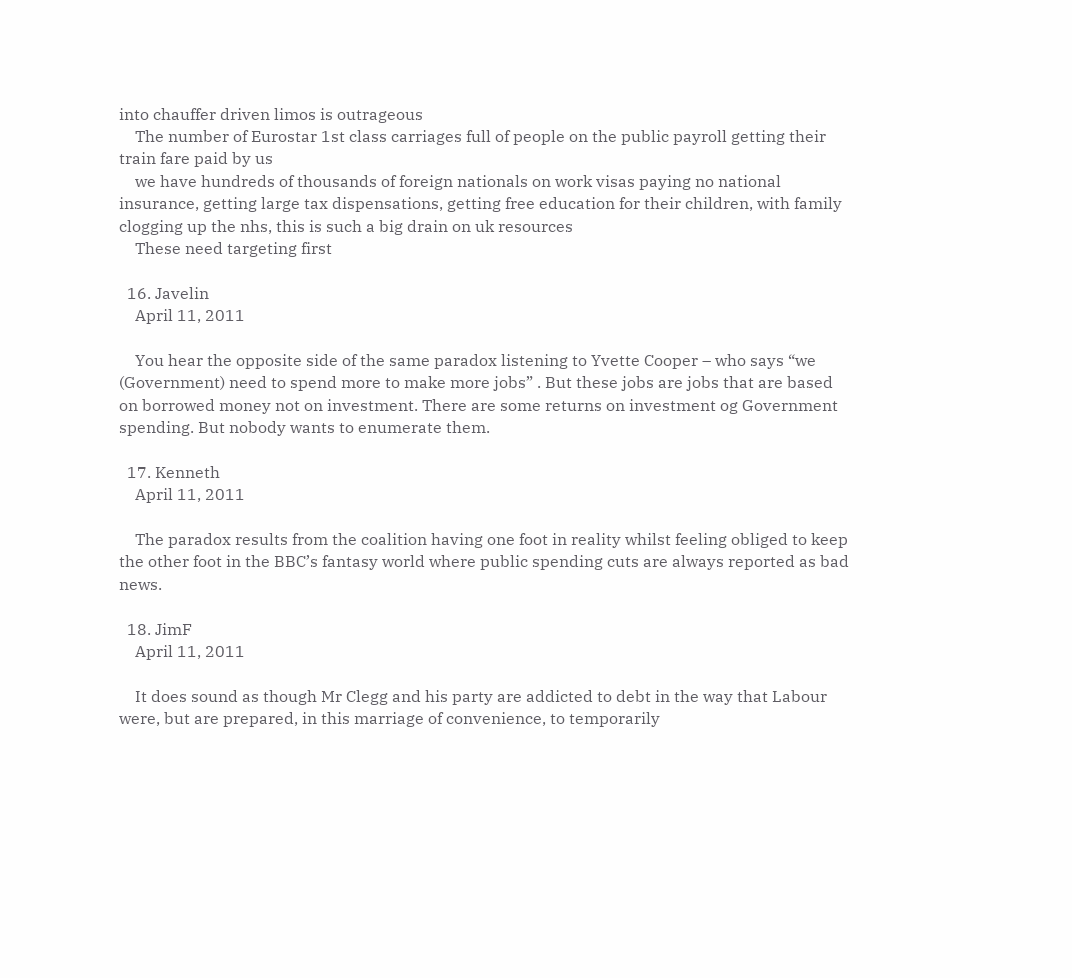into chauffer driven limos is outrageous
    The number of Eurostar 1st class carriages full of people on the public payroll getting their train fare paid by us
    we have hundreds of thousands of foreign nationals on work visas paying no national insurance, getting large tax dispensations, getting free education for their children, with family clogging up the nhs, this is such a big drain on uk resources
    These need targeting first

  16. Javelin
    April 11, 2011

    You hear the opposite side of the same paradox listening to Yvette Cooper – who says “we (Government) need to spend more to make more jobs” . But these jobs are jobs that are based on borrowed money not on investment. There are some returns on investment og Government spending. But nobody wants to enumerate them.

  17. Kenneth
    April 11, 2011

    The paradox results from the coalition having one foot in reality whilst feeling obliged to keep the other foot in the BBC’s fantasy world where public spending cuts are always reported as bad news.

  18. JimF
    April 11, 2011

    It does sound as though Mr Clegg and his party are addicted to debt in the way that Labour were, but are prepared, in this marriage of convenience, to temporarily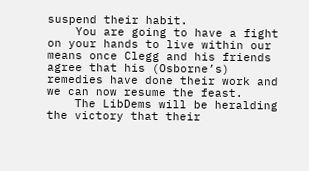suspend their habit.
    You are going to have a fight on your hands to live within our means once Clegg and his friends agree that his (Osborne’s) remedies have done their work and we can now resume the feast.
    The LibDems will be heralding the victory that their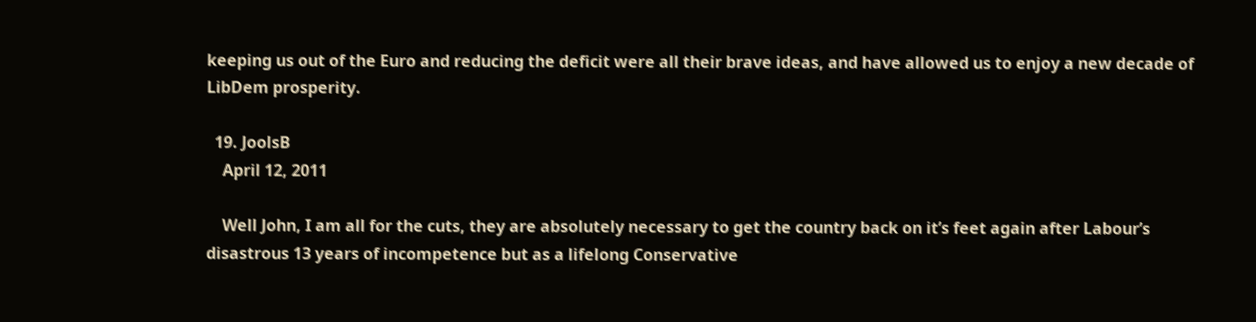keeping us out of the Euro and reducing the deficit were all their brave ideas, and have allowed us to enjoy a new decade of LibDem prosperity.

  19. JoolsB
    April 12, 2011

    Well John, I am all for the cuts, they are absolutely necessary to get the country back on it’s feet again after Labour’s disastrous 13 years of incompetence but as a lifelong Conservative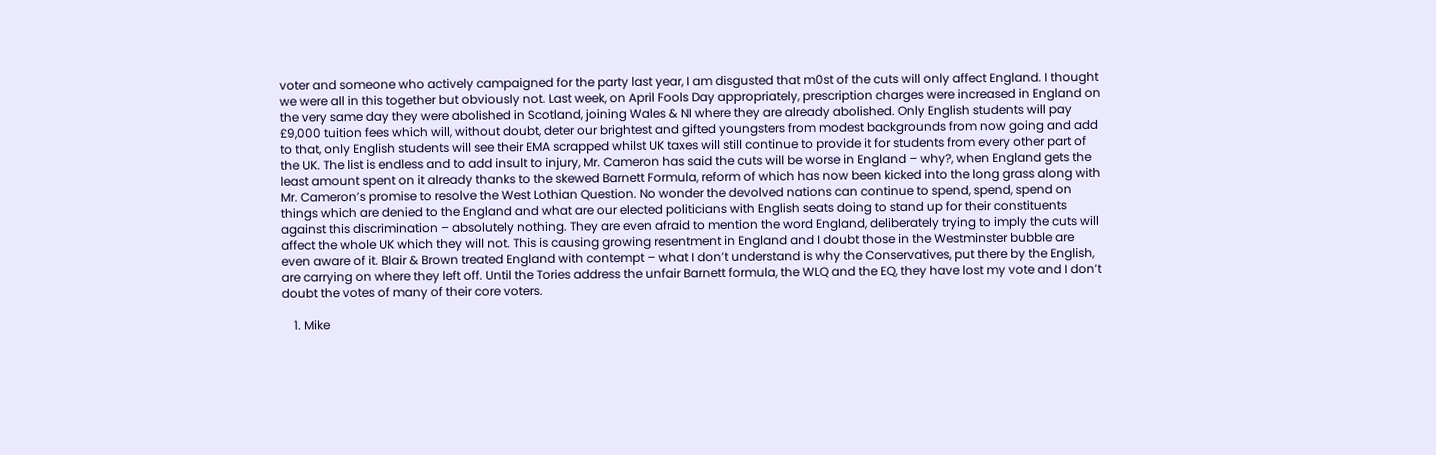voter and someone who actively campaigned for the party last year, I am disgusted that m0st of the cuts will only affect England. I thought we were all in this together but obviously not. Last week, on April Fools Day appropriately, prescription charges were increased in England on the very same day they were abolished in Scotland, joining Wales & NI where they are already abolished. Only English students will pay £9,000 tuition fees which will, without doubt, deter our brightest and gifted youngsters from modest backgrounds from now going and add to that, only English students will see their EMA scrapped whilst UK taxes will still continue to provide it for students from every other part of the UK. The list is endless and to add insult to injury, Mr. Cameron has said the cuts will be worse in England – why?, when England gets the least amount spent on it already thanks to the skewed Barnett Formula, reform of which has now been kicked into the long grass along with Mr. Cameron’s promise to resolve the West Lothian Question. No wonder the devolved nations can continue to spend, spend, spend on things which are denied to the England and what are our elected politicians with English seats doing to stand up for their constituents against this discrimination – absolutely nothing. They are even afraid to mention the word England, deliberately trying to imply the cuts will affect the whole UK which they will not. This is causing growing resentment in England and I doubt those in the Westminster bubble are even aware of it. Blair & Brown treated England with contempt – what I don’t understand is why the Conservatives, put there by the English, are carrying on where they left off. Until the Tories address the unfair Barnett formula, the WLQ and the EQ, they have lost my vote and I don’t doubt the votes of many of their core voters.

    1. Mike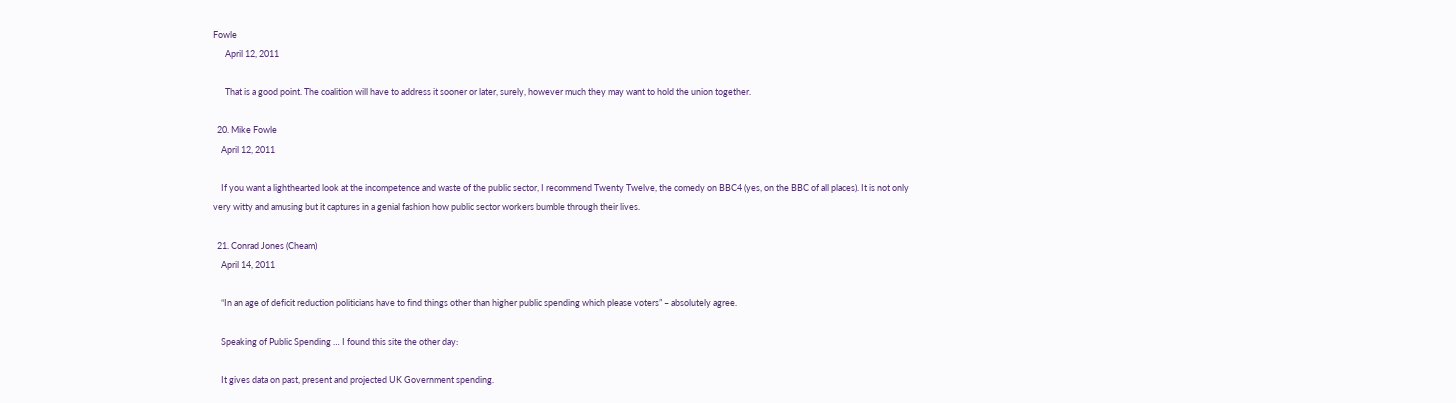Fowle
      April 12, 2011

      That is a good point. The coalition will have to address it sooner or later, surely, however much they may want to hold the union together.

  20. Mike Fowle
    April 12, 2011

    If you want a lighthearted look at the incompetence and waste of the public sector, I recommend Twenty Twelve, the comedy on BBC4 (yes, on the BBC of all places). It is not only very witty and amusing but it captures in a genial fashion how public sector workers bumble through their lives.

  21. Conrad Jones (Cheam)
    April 14, 2011

    “In an age of deficit reduction politicians have to find things other than higher public spending which please voters” – absolutely agree.

    Speaking of Public Spending … I found this site the other day:

    It gives data on past, present and projected UK Government spending.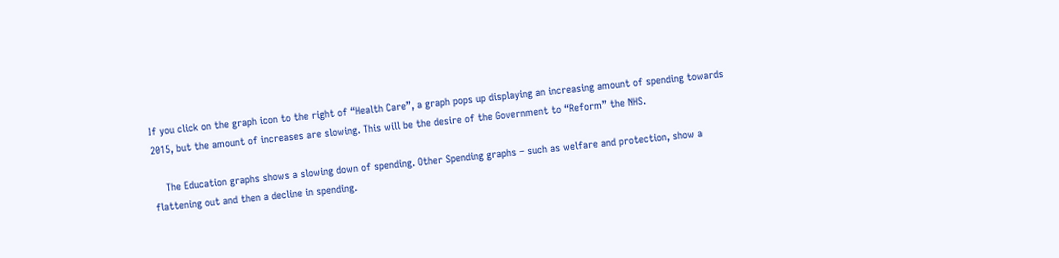If you click on the graph icon to the right of “Health Care”, a graph pops up displaying an increasing amount of spending towards 2015, but the amount of increases are slowing. This will be the desire of the Government to “Reform” the NHS.

    The Education graphs shows a slowing down of spending. Other Spending graphs – such as welfare and protection, show a flattening out and then a decline in spending.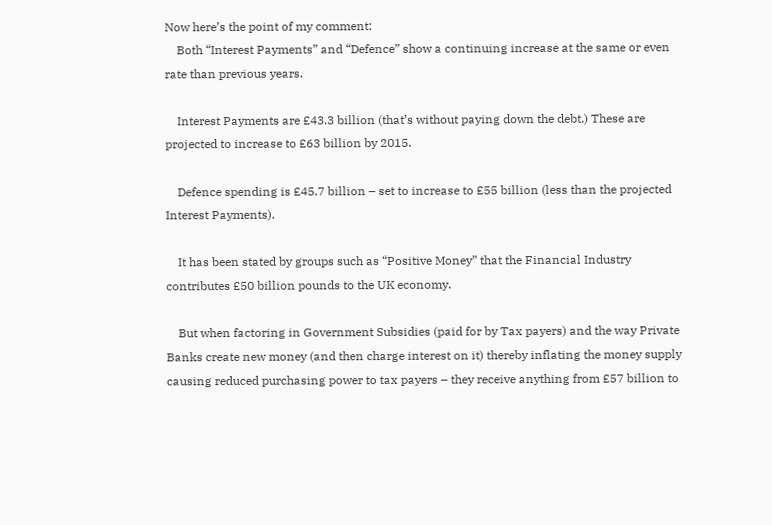Now here’s the point of my comment:
    Both “Interest Payments” and “Defence” show a continuing increase at the same or even rate than previous years.

    Interest Payments are £43.3 billion (that’s without paying down the debt.) These are projected to increase to £63 billion by 2015.

    Defence spending is £45.7 billion – set to increase to £55 billion (less than the projected Interest Payments).

    It has been stated by groups such as “Positive Money” that the Financial Industry contributes £50 billion pounds to the UK economy.

    But when factoring in Government Subsidies (paid for by Tax payers) and the way Private Banks create new money (and then charge interest on it) thereby inflating the money supply causing reduced purchasing power to tax payers – they receive anything from £57 billion to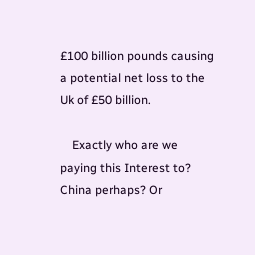£100 billion pounds causing a potential net loss to the Uk of £50 billion.

    Exactly who are we paying this Interest to? China perhaps? Or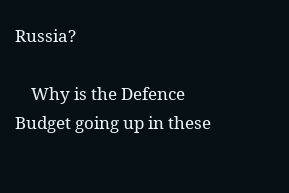Russia?

    Why is the Defence Budget going up in these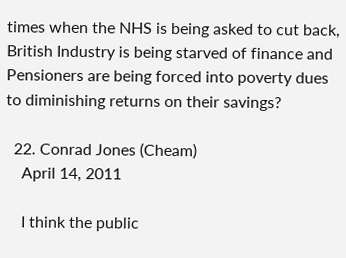times when the NHS is being asked to cut back, British Industry is being starved of finance and Pensioners are being forced into poverty dues to diminishing returns on their savings?

  22. Conrad Jones (Cheam)
    April 14, 2011

    I think the public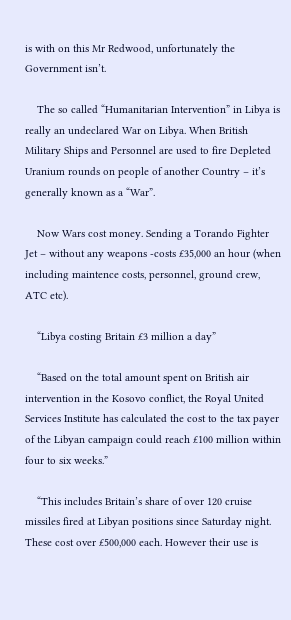is with on this Mr Redwood, unfortunately the Government isn’t.

    The so called “Humanitarian Intervention” in Libya is really an undeclared War on Libya. When British Military Ships and Personnel are used to fire Depleted Uranium rounds on people of another Country – it’s generally known as a “War”.

    Now Wars cost money. Sending a Torando Fighter Jet – without any weapons -costs £35,000 an hour (when including maintence costs, personnel, ground crew, ATC etc).

    “Libya costing Britain £3 million a day”

    “Based on the total amount spent on British air intervention in the Kosovo conflict, the Royal United Services Institute has calculated the cost to the tax payer of the Libyan campaign could reach £100 million within four to six weeks.”

    “This includes Britain’s share of over 120 cruise missiles fired at Libyan positions since Saturday night. These cost over £500,000 each. However their use is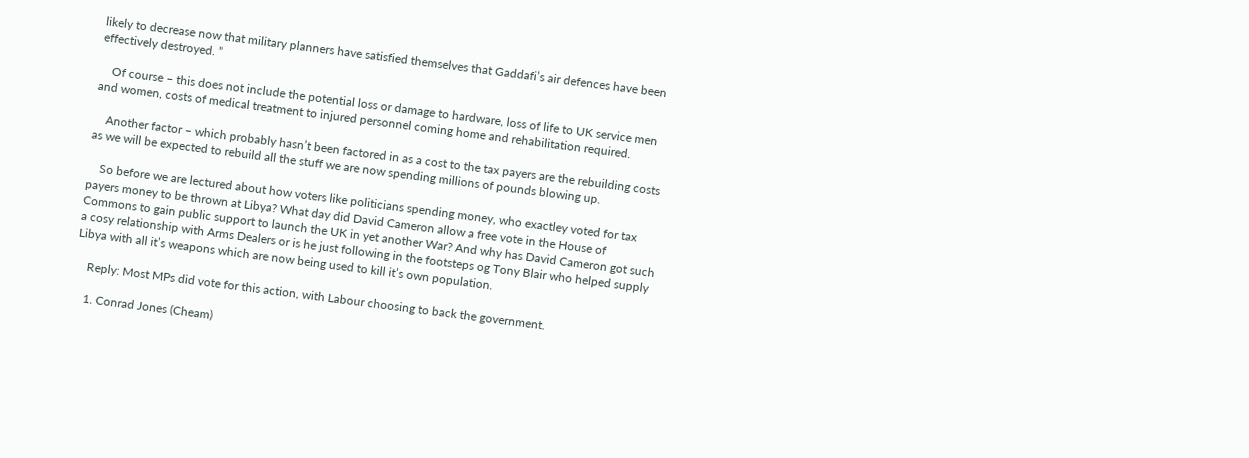likely to decrease now that military planners have satisfied themselves that Gaddafi’s air defences have been effectively destroyed. ”

    Of course – this does not include the potential loss or damage to hardware, loss of life to UK service men and women, costs of medical treatment to injured personnel coming home and rehabilitation required.

    Another factor – which probably hasn’t been factored in as a cost to the tax payers are the rebuilding costs as we will be expected to rebuild all the stuff we are now spending millions of pounds blowing up.

    So before we are lectured about how voters like politicians spending money, who exactley voted for tax payers money to be thrown at Libya? What day did David Cameron allow a free vote in the House of Commons to gain public support to launch the UK in yet another War? And why has David Cameron got such a cosy relationship with Arms Dealers or is he just following in the footsteps og Tony Blair who helped supply Libya with all it’s weapons which are now being used to kill it’s own population.

    Reply: Most MPs did vote for this action, with Labour choosing to back the government.

    1. Conrad Jones (Cheam)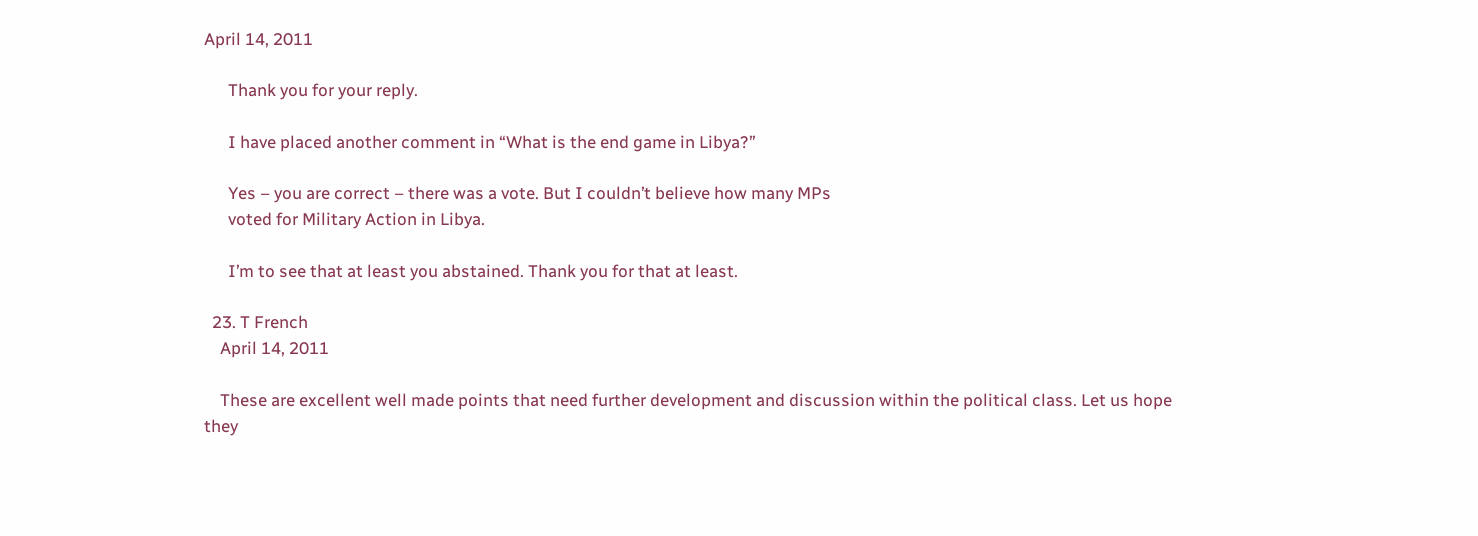April 14, 2011

      Thank you for your reply.

      I have placed another comment in “What is the end game in Libya?”

      Yes – you are correct – there was a vote. But I couldn’t believe how many MPs
      voted for Military Action in Libya.

      I’m to see that at least you abstained. Thank you for that at least.

  23. T French
    April 14, 2011

    These are excellent well made points that need further development and discussion within the political class. Let us hope they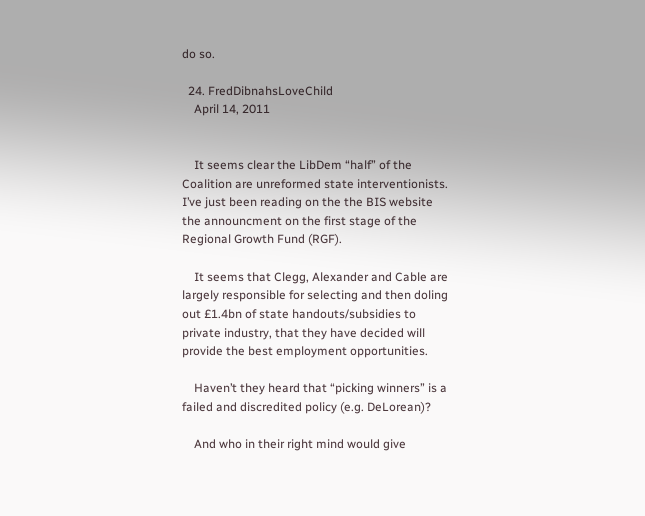do so.

  24. FredDibnahsLoveChild
    April 14, 2011


    It seems clear the LibDem “half” of the Coalition are unreformed state interventionists. I’ve just been reading on the the BIS website the announcment on the first stage of the Regional Growth Fund (RGF).

    It seems that Clegg, Alexander and Cable are largely responsible for selecting and then doling out £1.4bn of state handouts/subsidies to private industry, that they have decided will provide the best employment opportunities.

    Haven’t they heard that “picking winners” is a failed and discredited policy (e.g. DeLorean)?

    And who in their right mind would give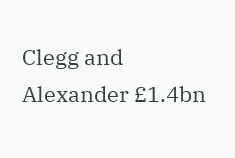Clegg and Alexander £1.4bn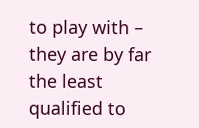to play with – they are by far the least qualified to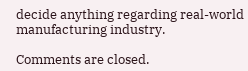decide anything regarding real-world manufacturing industry.

Comments are closed.